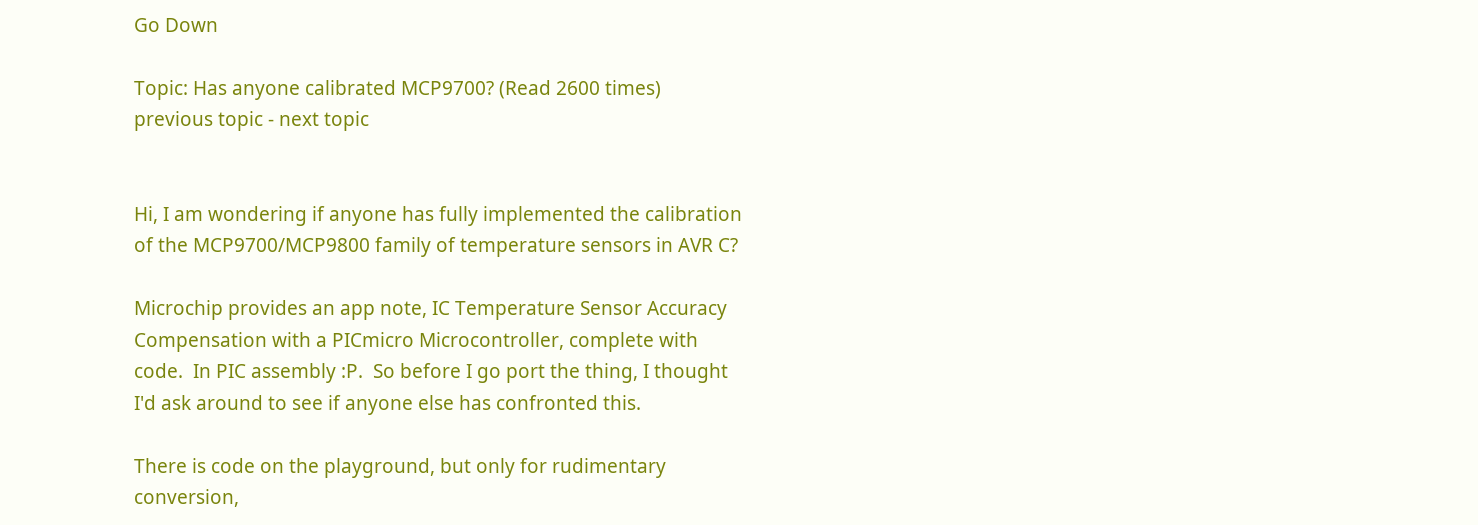Go Down

Topic: Has anyone calibrated MCP9700? (Read 2600 times) previous topic - next topic


Hi, I am wondering if anyone has fully implemented the calibration of the MCP9700/MCP9800 family of temperature sensors in AVR C?

Microchip provides an app note, IC Temperature Sensor Accuracy Compensation with a PICmicro Microcontroller, complete with code.  In PIC assembly :P.  So before I go port the thing, I thought I'd ask around to see if anyone else has confronted this.

There is code on the playground, but only for rudimentary conversion,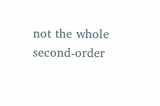not the whole second-order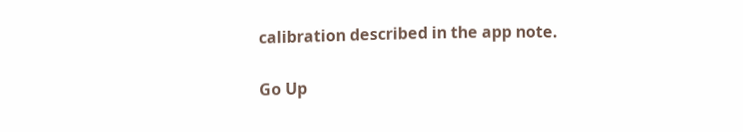calibration described in the app note.

Go Up